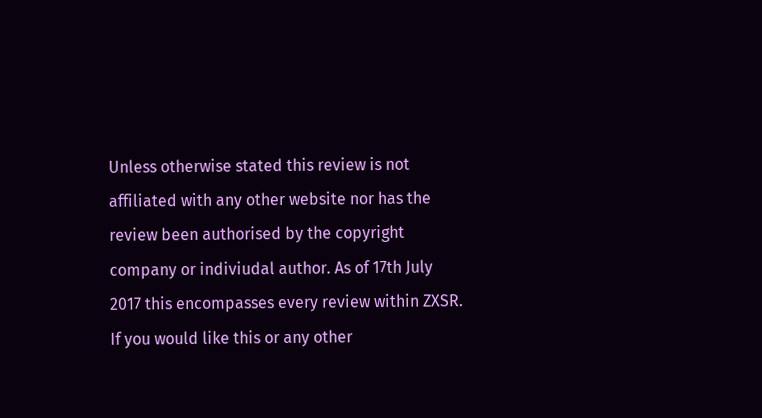Unless otherwise stated this review is not affiliated with any other website nor has the review been authorised by the copyright company or indiviudal author. As of 17th July 2017 this encompasses every review within ZXSR. If you would like this or any other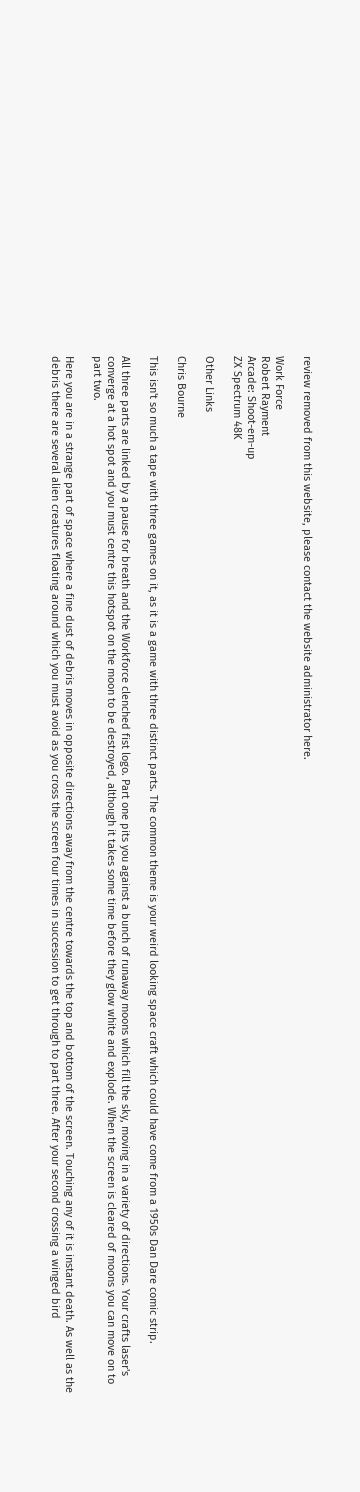review removed from this website, please contact the website administrator here.

Work Force
Robert Rayment
Arcade: Shoot-em-up
ZX Spectrum 48K

Other Links

Chris Bourne

This isn't so much a tape with three games on it, as it is a game with three distinct parts. The common theme is your weird looking space craft which could have come from a 1950s Dan Dare comic strip.

All three parts are linked by a pause for breath and the Workforce clenched fist logo. Part one pits you against a bunch of runaway moons which fill the sky, moving in a variety of directions. Your crafts laser's converge at a hot spot and you must centre this hotspot on the moon to be destroyed, although it takes some time before they glow white and explode. When the screen is cleared of moons you can move on to part two.

Here you are in a strange part of space where a fine dust of debris moves in opposite directions away from the centre towards the top and bottom of the screen. Touching any of it is instant death. As well as the debris there are several alien creatures floating around which you must avoid as you cross the screen four times in succession to get through to part three. After your second crossing a winged bird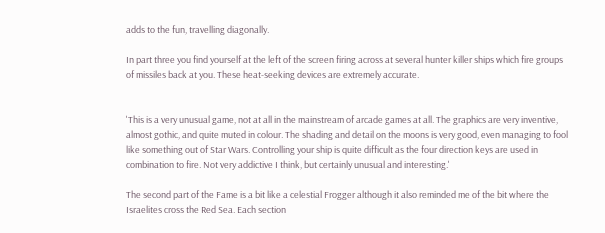adds to the fun, travelling diagonally.

In part three you find yourself at the left of the screen firing across at several hunter killer ships which fire groups of missiles back at you. These heat-seeking devices are extremely accurate.


'This is a very unusual game, not at all in the mainstream of arcade games at all. The graphics are very inventive, almost gothic, and quite muted in colour. The shading and detail on the moons is very good, even managing to fool like something out of Star Wars. Controlling your ship is quite difficult as the four direction keys are used in combination to fire. Not very addictive I think, but certainly unusual and interesting.'

The second part of the Fame is a bit like a celestial Frogger although it also reminded me of the bit where the Israelites cross the Red Sea. Each section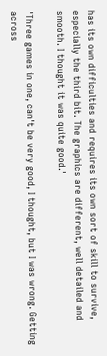has its own difficulties and requires its own sort of skill to survive, especially the third bit. The graphics are different, well detailed and smooth. I thought it was quite good.'

'Three games in one, can't be very good, I thought, but I was wrong. Getting across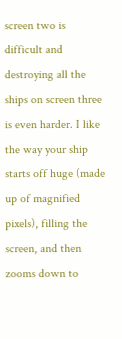screen two is difficult and destroying all the ships on screen three is even harder. I like the way your ship starts off huge (made up of magnified pixels), filling the screen, and then zooms down to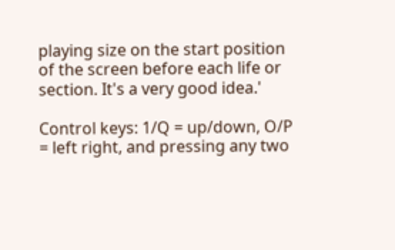playing size on the start position of the screen before each life or section. It's a very good idea.'

Control keys: 1/Q = up/down, O/P = left right, and pressing any two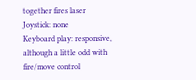together fires laser
Joystick: none
Keyboard play: responsive, although a little odd with fire/move control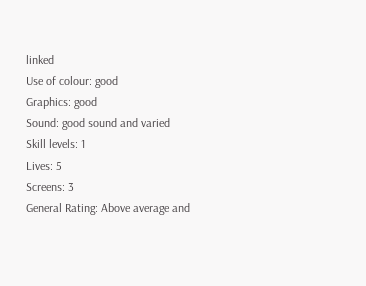linked
Use of colour: good
Graphics: good
Sound: good sound and varied
Skill levels: 1
Lives: 5
Screens: 3
General Rating: Above average and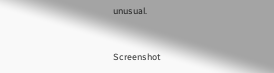unusual.


Screenshot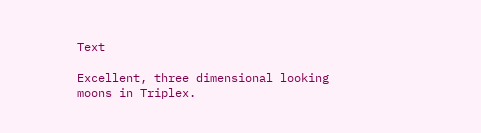Text

Excellent, three dimensional looking moons in Triplex.